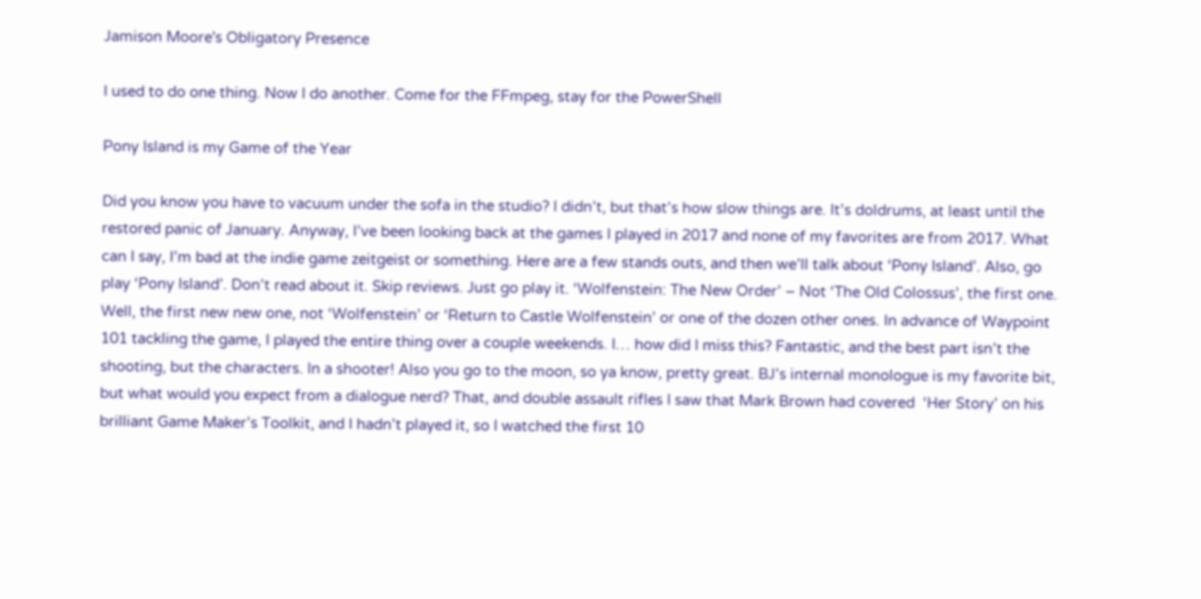Jamison Moore's Obligatory Presence

I used to do one thing. Now I do another. Come for the FFmpeg, stay for the PowerShell

Pony Island is my Game of the Year

Did you know you have to vacuum under the sofa in the studio? I didn’t, but that’s how slow things are. It’s doldrums, at least until the restored panic of January. Anyway, I’ve been looking back at the games I played in 2017 and none of my favorites are from 2017. What can I say, I’m bad at the indie game zeitgeist or something. Here are a few stands outs, and then we’ll talk about ‘Pony Island’. Also, go play ‘Pony Island’. Don’t read about it. Skip reviews. Just go play it. ‘Wolfenstein: The New Order’ – Not ‘The Old Colossus’, the first one. Well, the first new new one, not ‘Wolfenstein’ or ‘Return to Castle Wolfenstein’ or one of the dozen other ones. In advance of Waypoint 101 tackling the game, I played the entire thing over a couple weekends. I… how did I miss this? Fantastic, and the best part isn’t the shooting, but the characters. In a shooter! Also you go to the moon, so ya know, pretty great. BJ’s internal monologue is my favorite bit, but what would you expect from a dialogue nerd? That, and double assault rifles I saw that Mark Brown had covered  ‘Her Story’ on his brilliant Game Maker’s Toolkit, and I hadn’t played it, so I watched the first 10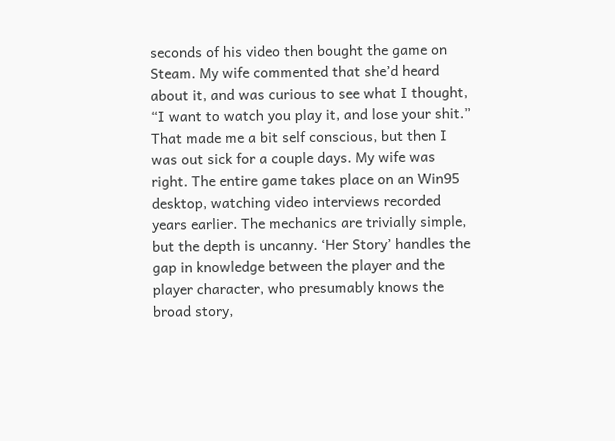seconds of his video then bought the game on Steam. My wife commented that she’d heard about it, and was curious to see what I thought, “I want to watch you play it, and lose your shit.” That made me a bit self conscious, but then I was out sick for a couple days. My wife was right. The entire game takes place on an Win95 desktop, watching video interviews recorded years earlier. The mechanics are trivially simple, but the depth is uncanny. ‘Her Story’ handles the gap in knowledge between the player and the player character, who presumably knows the broad story,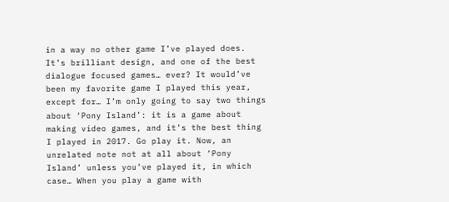in a way no other game I’ve played does. It’s brilliant design, and one of the best dialogue focused games… ever? It would’ve been my favorite game I played this year, except for… I’m only going to say two things about ‘Pony Island’: it is a game about making video games, and it’s the best thing I played in 2017. Go play it. Now, an unrelated note not at all about ‘Pony Island’ unless you’ve played it, in which case… When you play a game with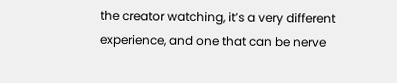the creator watching, it’s a very different experience, and one that can be nerve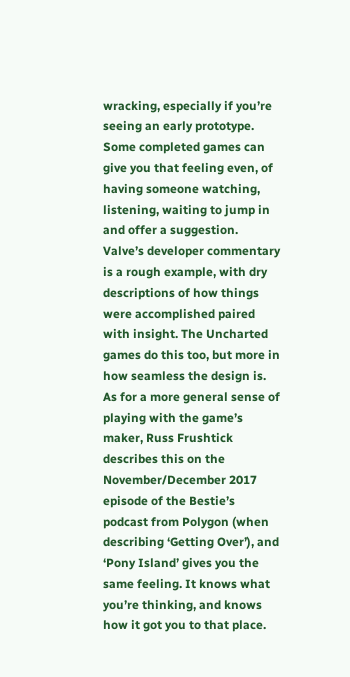wracking, especially if you’re seeing an early prototype. Some completed games can give you that feeling even, of having someone watching, listening, waiting to jump in and offer a suggestion. Valve’s developer commentary is a rough example, with dry descriptions of how things were accomplished paired with insight. The Uncharted games do this too, but more in how seamless the design is. As for a more general sense of playing with the game’s maker, Russ Frushtick describes this on the November/December 2017 episode of the Bestie’s podcast from Polygon (when describing ‘Getting Over’), and ‘Pony Island’ gives you the same feeling. It knows what you’re thinking, and knows how it got you to that place.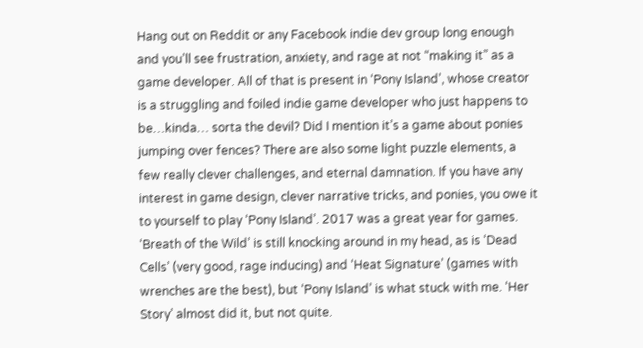Hang out on Reddit or any Facebook indie dev group long enough and you’ll see frustration, anxiety, and rage at not “making it” as a game developer. All of that is present in ‘Pony Island’, whose creator is a struggling and foiled indie game developer who just happens to be…kinda… sorta the devil? Did I mention it’s a game about ponies jumping over fences? There are also some light puzzle elements, a few really clever challenges, and eternal damnation. If you have any interest in game design, clever narrative tricks, and ponies, you owe it to yourself to play ‘Pony Island’. 2017 was a great year for games. ‘Breath of the Wild’ is still knocking around in my head, as is ‘Dead Cells’ (very good, rage inducing) and ‘Heat Signature’ (games with wrenches are the best), but ‘Pony Island’ is what stuck with me. ‘Her Story’ almost did it, but not quite.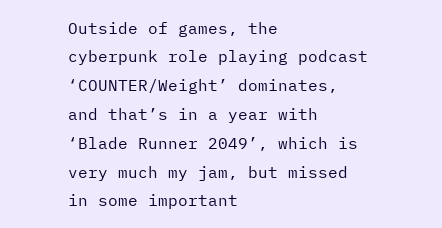Outside of games, the cyberpunk role playing podcast ‘COUNTER/Weight’ dominates, and that’s in a year with ‘Blade Runner 2049’, which is very much my jam, but missed in some important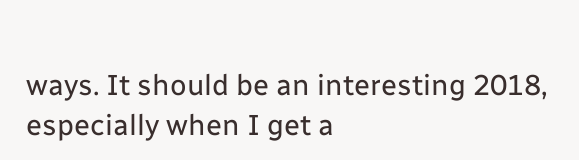ways. It should be an interesting 2018, especially when I get a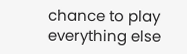chance to play everything else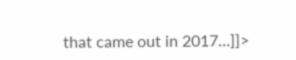that came out in 2017…]]>